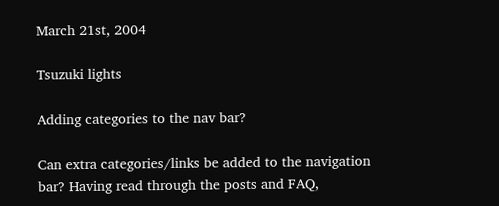March 21st, 2004

Tsuzuki lights

Adding categories to the nav bar?

Can extra categories/links be added to the navigation bar? Having read through the posts and FAQ,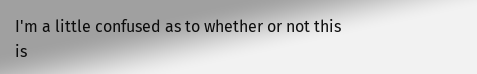I'm a little confused as to whether or not this is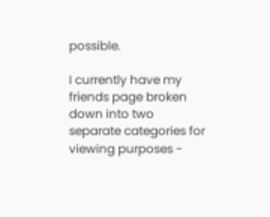possible.

I currently have my friends page broken down into two separate categories for viewing purposes -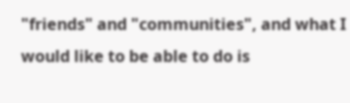"friends" and "communities", and what I would like to be able to do is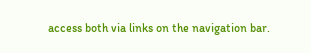access both via links on the navigation bar.